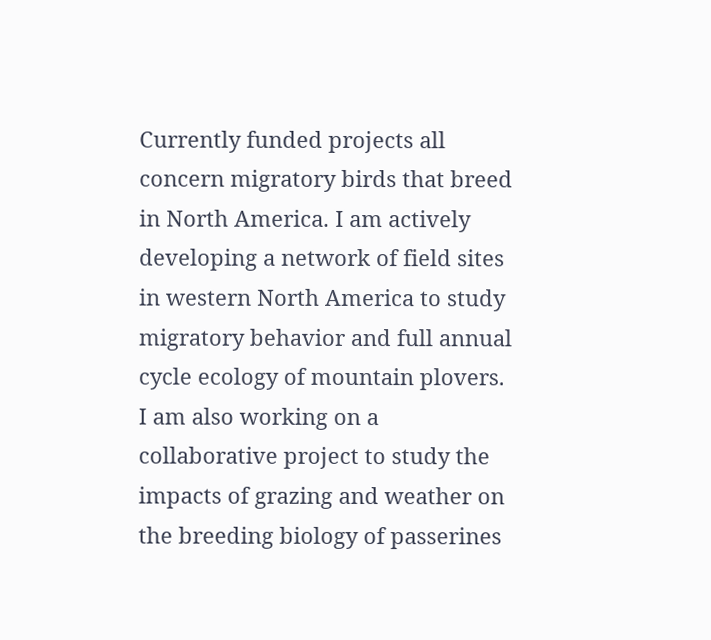Currently funded projects all concern migratory birds that breed in North America. I am actively developing a network of field sites in western North America to study migratory behavior and full annual cycle ecology of mountain plovers. I am also working on a collaborative project to study the impacts of grazing and weather on the breeding biology of passerines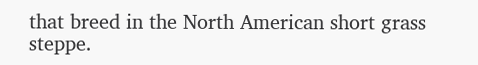that breed in the North American short grass steppe.